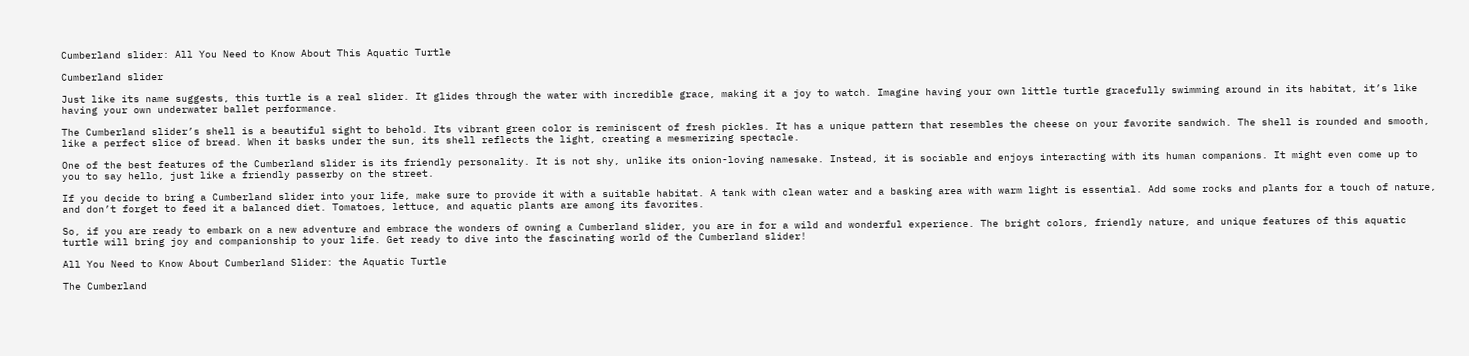Cumberland slider: All You Need to Know About This Aquatic Turtle

Cumberland slider

Just like its name suggests, this turtle is a real slider. It glides through the water with incredible grace, making it a joy to watch. Imagine having your own little turtle gracefully swimming around in its habitat, it’s like having your own underwater ballet performance.

The Cumberland slider’s shell is a beautiful sight to behold. Its vibrant green color is reminiscent of fresh pickles. It has a unique pattern that resembles the cheese on your favorite sandwich. The shell is rounded and smooth, like a perfect slice of bread. When it basks under the sun, its shell reflects the light, creating a mesmerizing spectacle.

One of the best features of the Cumberland slider is its friendly personality. It is not shy, unlike its onion-loving namesake. Instead, it is sociable and enjoys interacting with its human companions. It might even come up to you to say hello, just like a friendly passerby on the street.

If you decide to bring a Cumberland slider into your life, make sure to provide it with a suitable habitat. A tank with clean water and a basking area with warm light is essential. Add some rocks and plants for a touch of nature, and don’t forget to feed it a balanced diet. Tomatoes, lettuce, and aquatic plants are among its favorites.

So, if you are ready to embark on a new adventure and embrace the wonders of owning a Cumberland slider, you are in for a wild and wonderful experience. The bright colors, friendly nature, and unique features of this aquatic turtle will bring joy and companionship to your life. Get ready to dive into the fascinating world of the Cumberland slider!

All You Need to Know About Cumberland Slider: the Aquatic Turtle

The Cumberland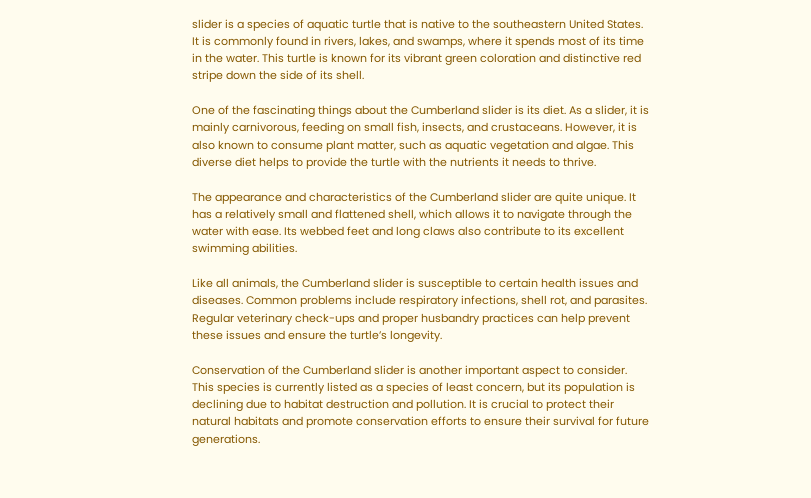slider is a species of aquatic turtle that is native to the southeastern United States. It is commonly found in rivers, lakes, and swamps, where it spends most of its time in the water. This turtle is known for its vibrant green coloration and distinctive red stripe down the side of its shell.

One of the fascinating things about the Cumberland slider is its diet. As a slider, it is mainly carnivorous, feeding on small fish, insects, and crustaceans. However, it is also known to consume plant matter, such as aquatic vegetation and algae. This diverse diet helps to provide the turtle with the nutrients it needs to thrive.

The appearance and characteristics of the Cumberland slider are quite unique. It has a relatively small and flattened shell, which allows it to navigate through the water with ease. Its webbed feet and long claws also contribute to its excellent swimming abilities.

Like all animals, the Cumberland slider is susceptible to certain health issues and diseases. Common problems include respiratory infections, shell rot, and parasites. Regular veterinary check-ups and proper husbandry practices can help prevent these issues and ensure the turtle’s longevity.

Conservation of the Cumberland slider is another important aspect to consider. This species is currently listed as a species of least concern, but its population is declining due to habitat destruction and pollution. It is crucial to protect their natural habitats and promote conservation efforts to ensure their survival for future generations.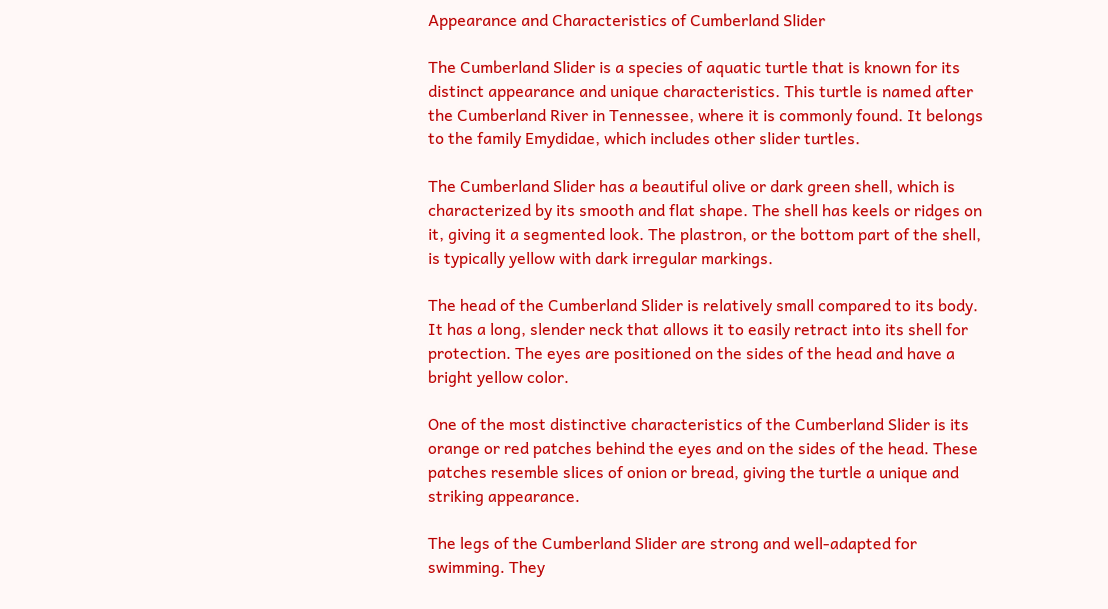Appearance and Characteristics of Cumberland Slider

The Cumberland Slider is a species of aquatic turtle that is known for its distinct appearance and unique characteristics. This turtle is named after the Cumberland River in Tennessee, where it is commonly found. It belongs to the family Emydidae, which includes other slider turtles.

The Cumberland Slider has a beautiful olive or dark green shell, which is characterized by its smooth and flat shape. The shell has keels or ridges on it, giving it a segmented look. The plastron, or the bottom part of the shell, is typically yellow with dark irregular markings.

The head of the Cumberland Slider is relatively small compared to its body. It has a long, slender neck that allows it to easily retract into its shell for protection. The eyes are positioned on the sides of the head and have a bright yellow color.

One of the most distinctive characteristics of the Cumberland Slider is its orange or red patches behind the eyes and on the sides of the head. These patches resemble slices of onion or bread, giving the turtle a unique and striking appearance.

The legs of the Cumberland Slider are strong and well-adapted for swimming. They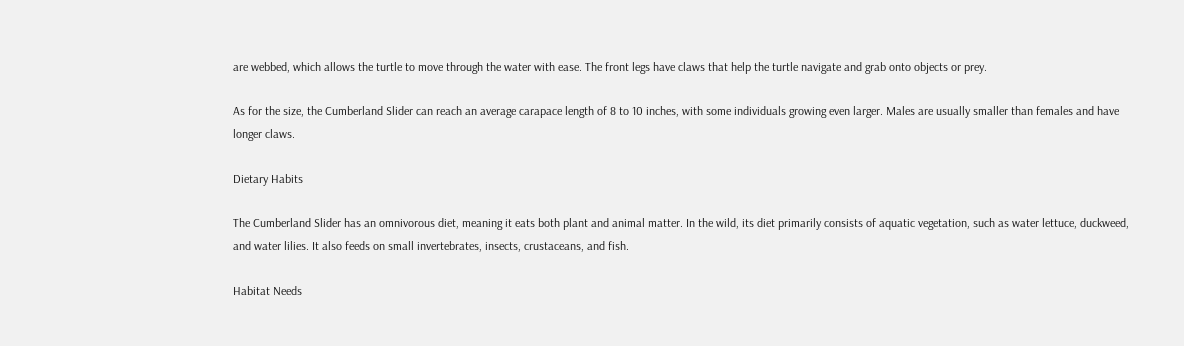are webbed, which allows the turtle to move through the water with ease. The front legs have claws that help the turtle navigate and grab onto objects or prey.

As for the size, the Cumberland Slider can reach an average carapace length of 8 to 10 inches, with some individuals growing even larger. Males are usually smaller than females and have longer claws.

Dietary Habits

The Cumberland Slider has an omnivorous diet, meaning it eats both plant and animal matter. In the wild, its diet primarily consists of aquatic vegetation, such as water lettuce, duckweed, and water lilies. It also feeds on small invertebrates, insects, crustaceans, and fish.

Habitat Needs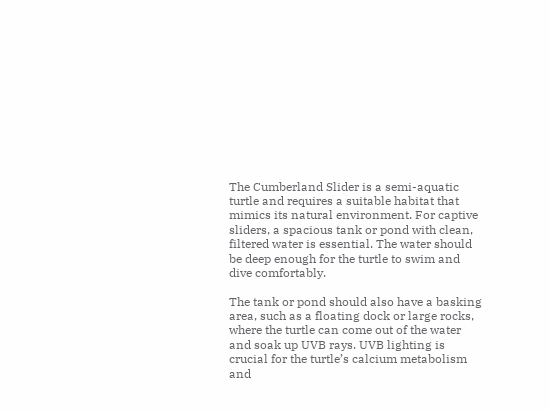The Cumberland Slider is a semi-aquatic turtle and requires a suitable habitat that mimics its natural environment. For captive sliders, a spacious tank or pond with clean, filtered water is essential. The water should be deep enough for the turtle to swim and dive comfortably.

The tank or pond should also have a basking area, such as a floating dock or large rocks, where the turtle can come out of the water and soak up UVB rays. UVB lighting is crucial for the turtle’s calcium metabolism and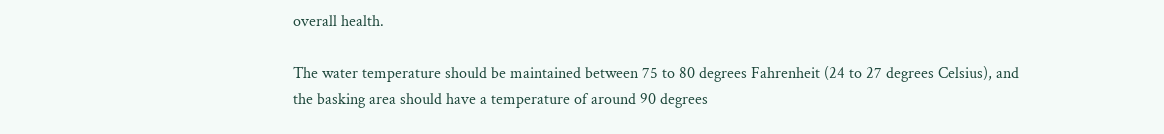overall health.

The water temperature should be maintained between 75 to 80 degrees Fahrenheit (24 to 27 degrees Celsius), and the basking area should have a temperature of around 90 degrees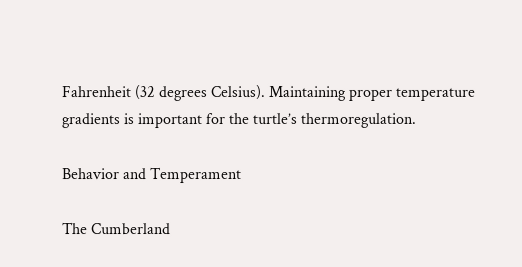Fahrenheit (32 degrees Celsius). Maintaining proper temperature gradients is important for the turtle’s thermoregulation.

Behavior and Temperament

The Cumberland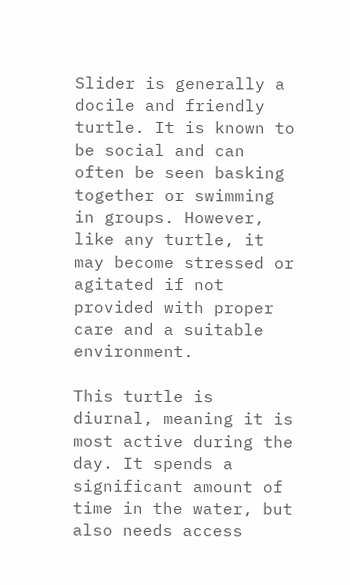Slider is generally a docile and friendly turtle. It is known to be social and can often be seen basking together or swimming in groups. However, like any turtle, it may become stressed or agitated if not provided with proper care and a suitable environment.

This turtle is diurnal, meaning it is most active during the day. It spends a significant amount of time in the water, but also needs access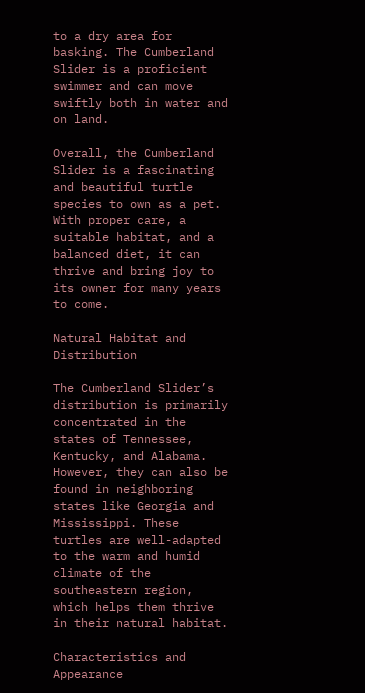to a dry area for basking. The Cumberland Slider is a proficient swimmer and can move swiftly both in water and on land.

Overall, the Cumberland Slider is a fascinating and beautiful turtle species to own as a pet. With proper care, a suitable habitat, and a balanced diet, it can thrive and bring joy to its owner for many years to come.

Natural Habitat and Distribution

The Cumberland Slider’s distribution is primarily concentrated in the states of Tennessee, Kentucky, and Alabama. However, they can also be found in neighboring states like Georgia and Mississippi. These turtles are well-adapted to the warm and humid climate of the southeastern region, which helps them thrive in their natural habitat.

Characteristics and Appearance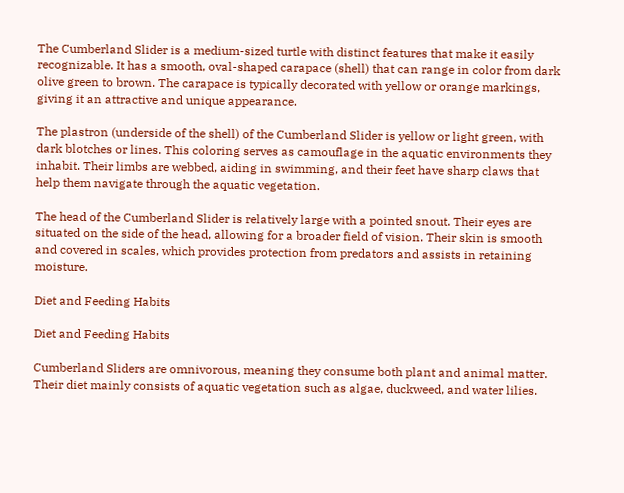The Cumberland Slider is a medium-sized turtle with distinct features that make it easily recognizable. It has a smooth, oval-shaped carapace (shell) that can range in color from dark olive green to brown. The carapace is typically decorated with yellow or orange markings, giving it an attractive and unique appearance.

The plastron (underside of the shell) of the Cumberland Slider is yellow or light green, with dark blotches or lines. This coloring serves as camouflage in the aquatic environments they inhabit. Their limbs are webbed, aiding in swimming, and their feet have sharp claws that help them navigate through the aquatic vegetation.

The head of the Cumberland Slider is relatively large with a pointed snout. Their eyes are situated on the side of the head, allowing for a broader field of vision. Their skin is smooth and covered in scales, which provides protection from predators and assists in retaining moisture.

Diet and Feeding Habits

Diet and Feeding Habits

Cumberland Sliders are omnivorous, meaning they consume both plant and animal matter. Their diet mainly consists of aquatic vegetation such as algae, duckweed, and water lilies.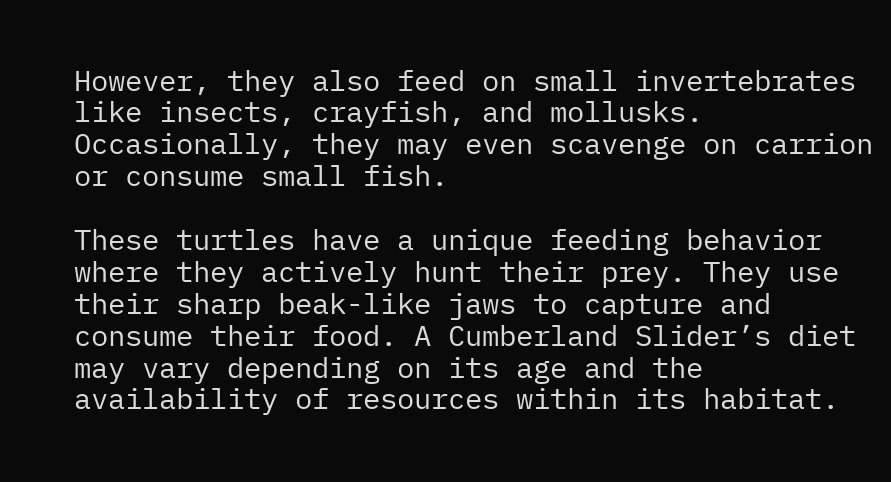However, they also feed on small invertebrates like insects, crayfish, and mollusks. Occasionally, they may even scavenge on carrion or consume small fish.

These turtles have a unique feeding behavior where they actively hunt their prey. They use their sharp beak-like jaws to capture and consume their food. A Cumberland Slider’s diet may vary depending on its age and the availability of resources within its habitat.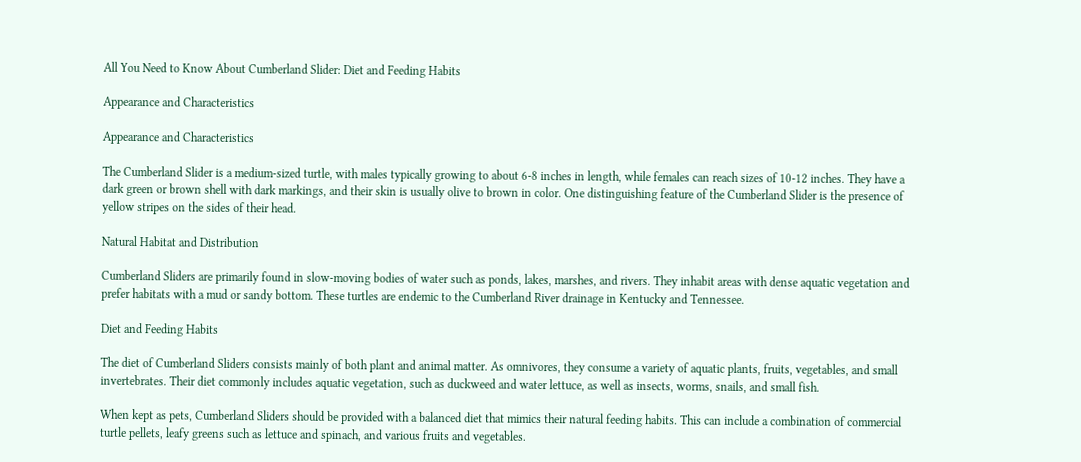All You Need to Know About Cumberland Slider: Diet and Feeding Habits

Appearance and Characteristics

Appearance and Characteristics

The Cumberland Slider is a medium-sized turtle, with males typically growing to about 6-8 inches in length, while females can reach sizes of 10-12 inches. They have a dark green or brown shell with dark markings, and their skin is usually olive to brown in color. One distinguishing feature of the Cumberland Slider is the presence of yellow stripes on the sides of their head.

Natural Habitat and Distribution

Cumberland Sliders are primarily found in slow-moving bodies of water such as ponds, lakes, marshes, and rivers. They inhabit areas with dense aquatic vegetation and prefer habitats with a mud or sandy bottom. These turtles are endemic to the Cumberland River drainage in Kentucky and Tennessee.

Diet and Feeding Habits

The diet of Cumberland Sliders consists mainly of both plant and animal matter. As omnivores, they consume a variety of aquatic plants, fruits, vegetables, and small invertebrates. Their diet commonly includes aquatic vegetation, such as duckweed and water lettuce, as well as insects, worms, snails, and small fish.

When kept as pets, Cumberland Sliders should be provided with a balanced diet that mimics their natural feeding habits. This can include a combination of commercial turtle pellets, leafy greens such as lettuce and spinach, and various fruits and vegetables.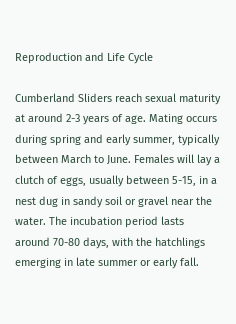Reproduction and Life Cycle

Cumberland Sliders reach sexual maturity at around 2-3 years of age. Mating occurs during spring and early summer, typically between March to June. Females will lay a clutch of eggs, usually between 5-15, in a nest dug in sandy soil or gravel near the water. The incubation period lasts around 70-80 days, with the hatchlings emerging in late summer or early fall.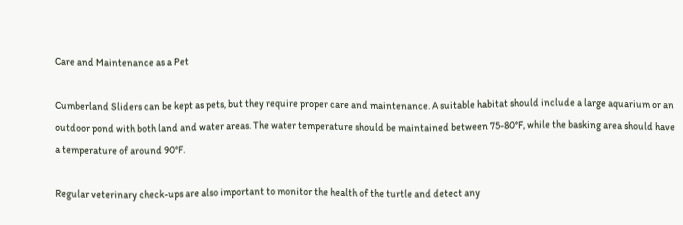Care and Maintenance as a Pet

Cumberland Sliders can be kept as pets, but they require proper care and maintenance. A suitable habitat should include a large aquarium or an outdoor pond with both land and water areas. The water temperature should be maintained between 75-80°F, while the basking area should have a temperature of around 90°F.

Regular veterinary check-ups are also important to monitor the health of the turtle and detect any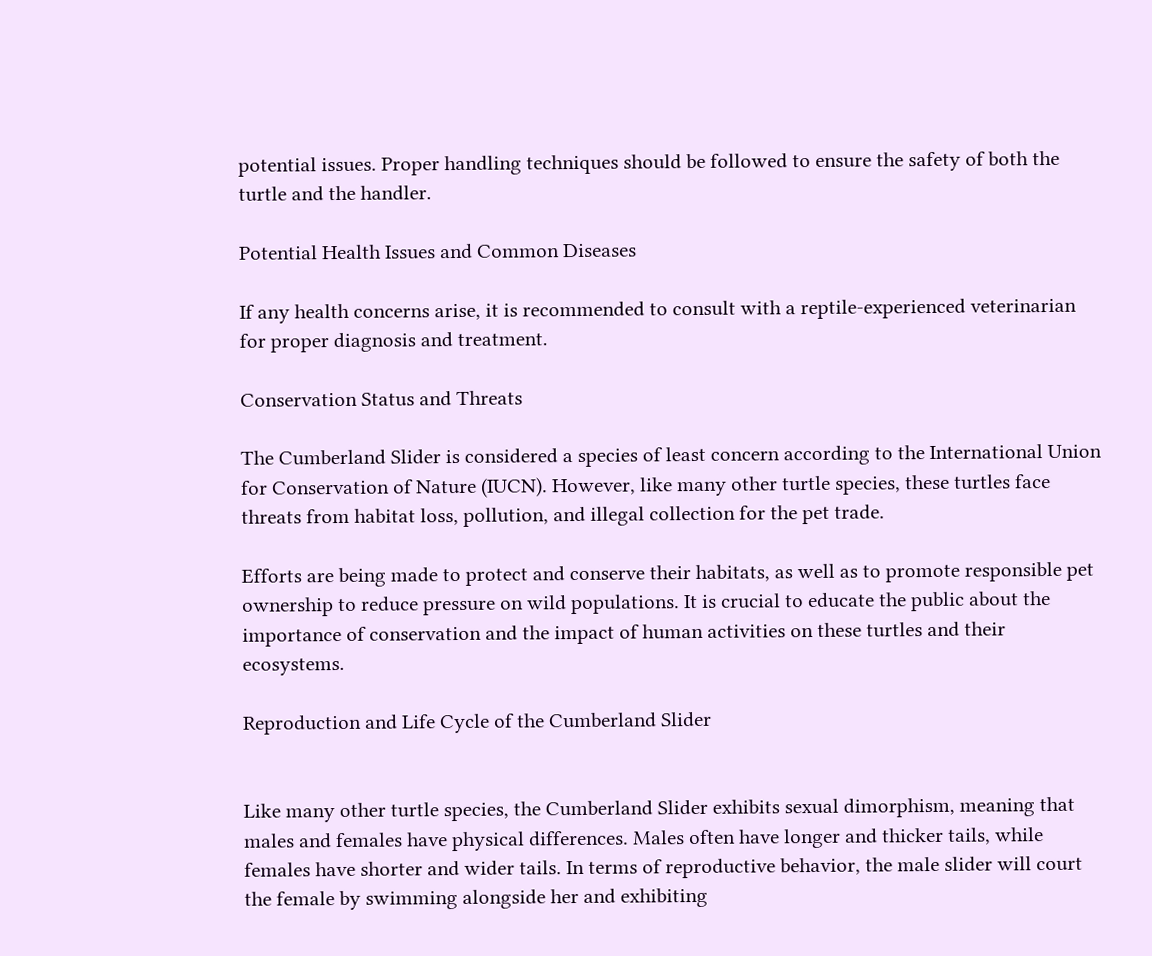potential issues. Proper handling techniques should be followed to ensure the safety of both the turtle and the handler.

Potential Health Issues and Common Diseases

If any health concerns arise, it is recommended to consult with a reptile-experienced veterinarian for proper diagnosis and treatment.

Conservation Status and Threats

The Cumberland Slider is considered a species of least concern according to the International Union for Conservation of Nature (IUCN). However, like many other turtle species, these turtles face threats from habitat loss, pollution, and illegal collection for the pet trade.

Efforts are being made to protect and conserve their habitats, as well as to promote responsible pet ownership to reduce pressure on wild populations. It is crucial to educate the public about the importance of conservation and the impact of human activities on these turtles and their ecosystems.

Reproduction and Life Cycle of the Cumberland Slider


Like many other turtle species, the Cumberland Slider exhibits sexual dimorphism, meaning that males and females have physical differences. Males often have longer and thicker tails, while females have shorter and wider tails. In terms of reproductive behavior, the male slider will court the female by swimming alongside her and exhibiting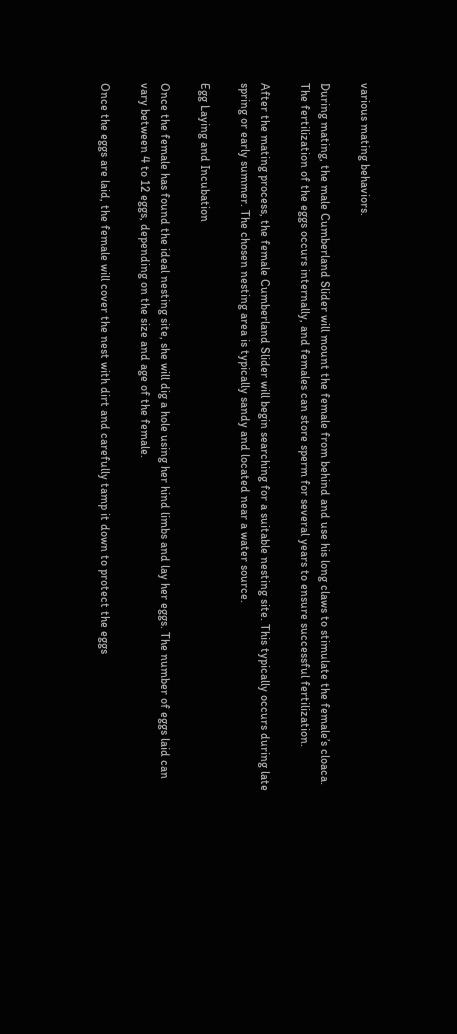various mating behaviors.

During mating, the male Cumberland Slider will mount the female from behind and use his long claws to stimulate the female’s cloaca. The fertilization of the eggs occurs internally, and females can store sperm for several years to ensure successful fertilization.

After the mating process, the female Cumberland Slider will begin searching for a suitable nesting site. This typically occurs during late spring or early summer. The chosen nesting area is typically sandy and located near a water source.

Egg Laying and Incubation

Once the female has found the ideal nesting site, she will dig a hole using her hind limbs and lay her eggs. The number of eggs laid can vary between 4 to 12 eggs, depending on the size and age of the female.

Once the eggs are laid, the female will cover the nest with dirt and carefully tamp it down to protect the eggs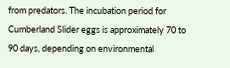from predators. The incubation period for Cumberland Slider eggs is approximately 70 to 90 days, depending on environmental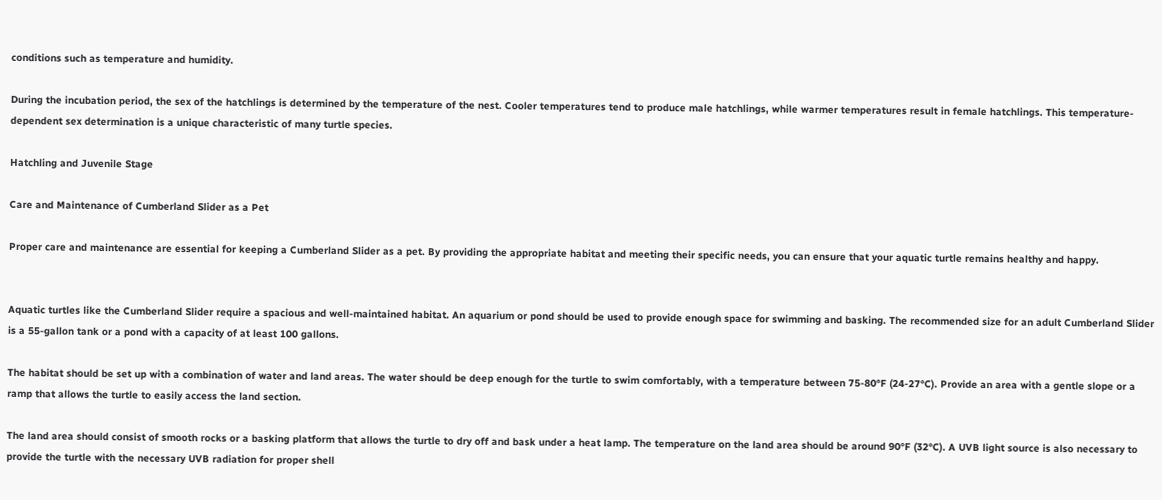conditions such as temperature and humidity.

During the incubation period, the sex of the hatchlings is determined by the temperature of the nest. Cooler temperatures tend to produce male hatchlings, while warmer temperatures result in female hatchlings. This temperature-dependent sex determination is a unique characteristic of many turtle species.

Hatchling and Juvenile Stage

Care and Maintenance of Cumberland Slider as a Pet

Proper care and maintenance are essential for keeping a Cumberland Slider as a pet. By providing the appropriate habitat and meeting their specific needs, you can ensure that your aquatic turtle remains healthy and happy.


Aquatic turtles like the Cumberland Slider require a spacious and well-maintained habitat. An aquarium or pond should be used to provide enough space for swimming and basking. The recommended size for an adult Cumberland Slider is a 55-gallon tank or a pond with a capacity of at least 100 gallons.

The habitat should be set up with a combination of water and land areas. The water should be deep enough for the turtle to swim comfortably, with a temperature between 75-80°F (24-27°C). Provide an area with a gentle slope or a ramp that allows the turtle to easily access the land section.

The land area should consist of smooth rocks or a basking platform that allows the turtle to dry off and bask under a heat lamp. The temperature on the land area should be around 90°F (32°C). A UVB light source is also necessary to provide the turtle with the necessary UVB radiation for proper shell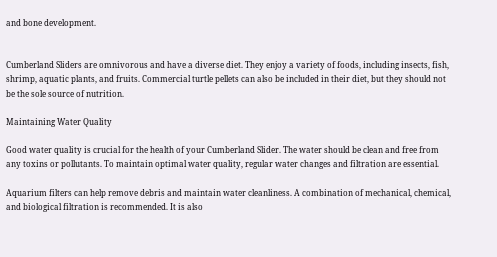and bone development.


Cumberland Sliders are omnivorous and have a diverse diet. They enjoy a variety of foods, including insects, fish, shrimp, aquatic plants, and fruits. Commercial turtle pellets can also be included in their diet, but they should not be the sole source of nutrition.

Maintaining Water Quality

Good water quality is crucial for the health of your Cumberland Slider. The water should be clean and free from any toxins or pollutants. To maintain optimal water quality, regular water changes and filtration are essential.

Aquarium filters can help remove debris and maintain water cleanliness. A combination of mechanical, chemical, and biological filtration is recommended. It is also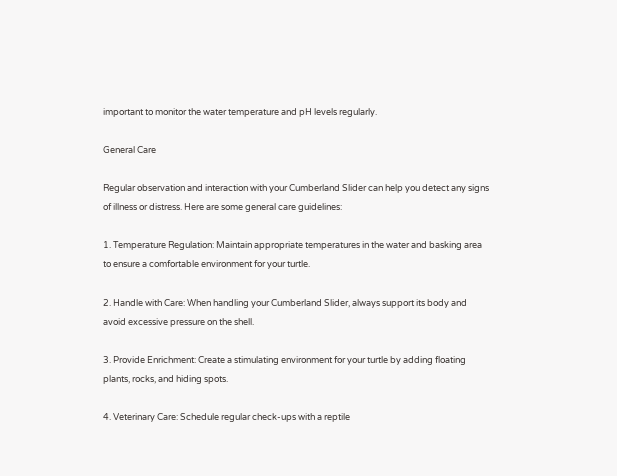important to monitor the water temperature and pH levels regularly.

General Care

Regular observation and interaction with your Cumberland Slider can help you detect any signs of illness or distress. Here are some general care guidelines:

1. Temperature Regulation: Maintain appropriate temperatures in the water and basking area to ensure a comfortable environment for your turtle.

2. Handle with Care: When handling your Cumberland Slider, always support its body and avoid excessive pressure on the shell.

3. Provide Enrichment: Create a stimulating environment for your turtle by adding floating plants, rocks, and hiding spots.

4. Veterinary Care: Schedule regular check-ups with a reptile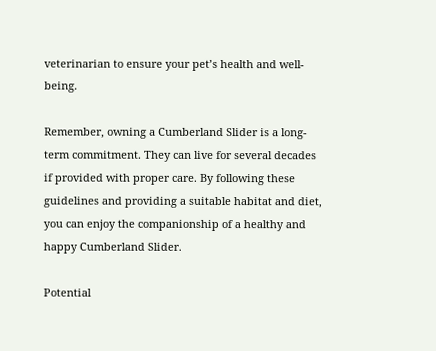veterinarian to ensure your pet’s health and well-being.

Remember, owning a Cumberland Slider is a long-term commitment. They can live for several decades if provided with proper care. By following these guidelines and providing a suitable habitat and diet, you can enjoy the companionship of a healthy and happy Cumberland Slider.

Potential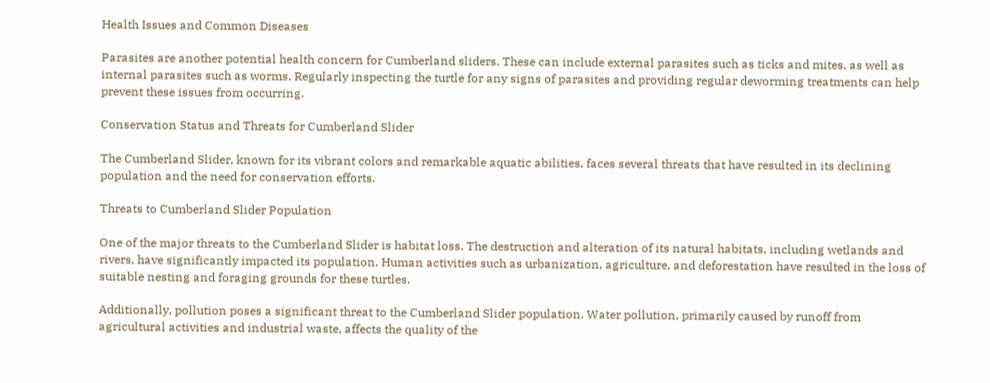Health Issues and Common Diseases

Parasites are another potential health concern for Cumberland sliders. These can include external parasites such as ticks and mites, as well as internal parasites such as worms. Regularly inspecting the turtle for any signs of parasites and providing regular deworming treatments can help prevent these issues from occurring.

Conservation Status and Threats for Cumberland Slider

The Cumberland Slider, known for its vibrant colors and remarkable aquatic abilities, faces several threats that have resulted in its declining population and the need for conservation efforts.

Threats to Cumberland Slider Population

One of the major threats to the Cumberland Slider is habitat loss. The destruction and alteration of its natural habitats, including wetlands and rivers, have significantly impacted its population. Human activities such as urbanization, agriculture, and deforestation have resulted in the loss of suitable nesting and foraging grounds for these turtles.

Additionally, pollution poses a significant threat to the Cumberland Slider population. Water pollution, primarily caused by runoff from agricultural activities and industrial waste, affects the quality of the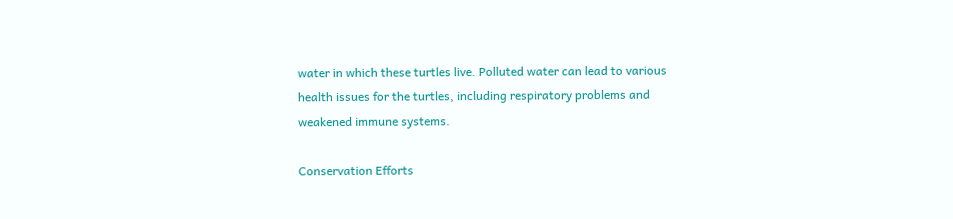water in which these turtles live. Polluted water can lead to various health issues for the turtles, including respiratory problems and weakened immune systems.

Conservation Efforts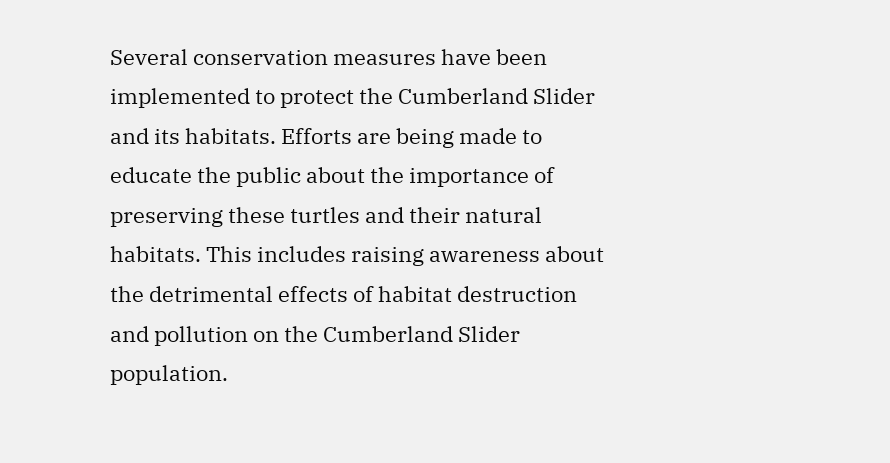Several conservation measures have been implemented to protect the Cumberland Slider and its habitats. Efforts are being made to educate the public about the importance of preserving these turtles and their natural habitats. This includes raising awareness about the detrimental effects of habitat destruction and pollution on the Cumberland Slider population.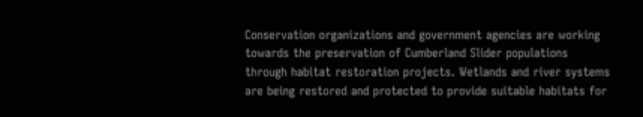Conservation organizations and government agencies are working towards the preservation of Cumberland Slider populations through habitat restoration projects. Wetlands and river systems are being restored and protected to provide suitable habitats for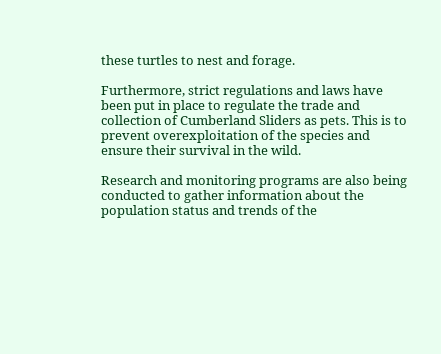these turtles to nest and forage.

Furthermore, strict regulations and laws have been put in place to regulate the trade and collection of Cumberland Sliders as pets. This is to prevent overexploitation of the species and ensure their survival in the wild.

Research and monitoring programs are also being conducted to gather information about the population status and trends of the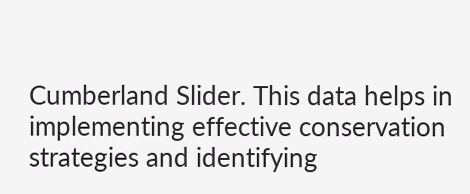Cumberland Slider. This data helps in implementing effective conservation strategies and identifying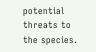potential threats to the species.